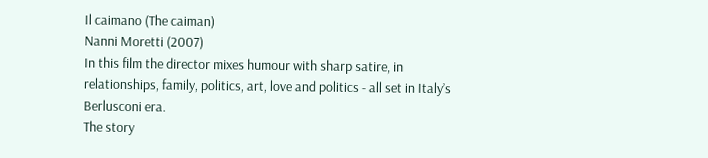Il caimano (The caiman)
Nanni Moretti (2007)
In this film the director mixes humour with sharp satire, in relationships, family, politics, art, love and politics - all set in Italy’s Berlusconi era.
The story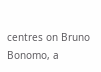centres on Bruno Bonomo, a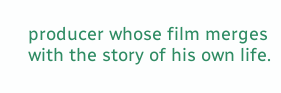producer whose film merges with the story of his own life.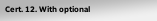Cert. 12. With optional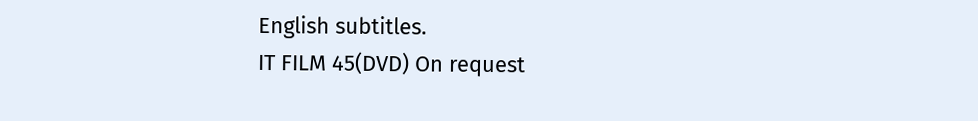English subtitles.
IT FILM 45(DVD) On request